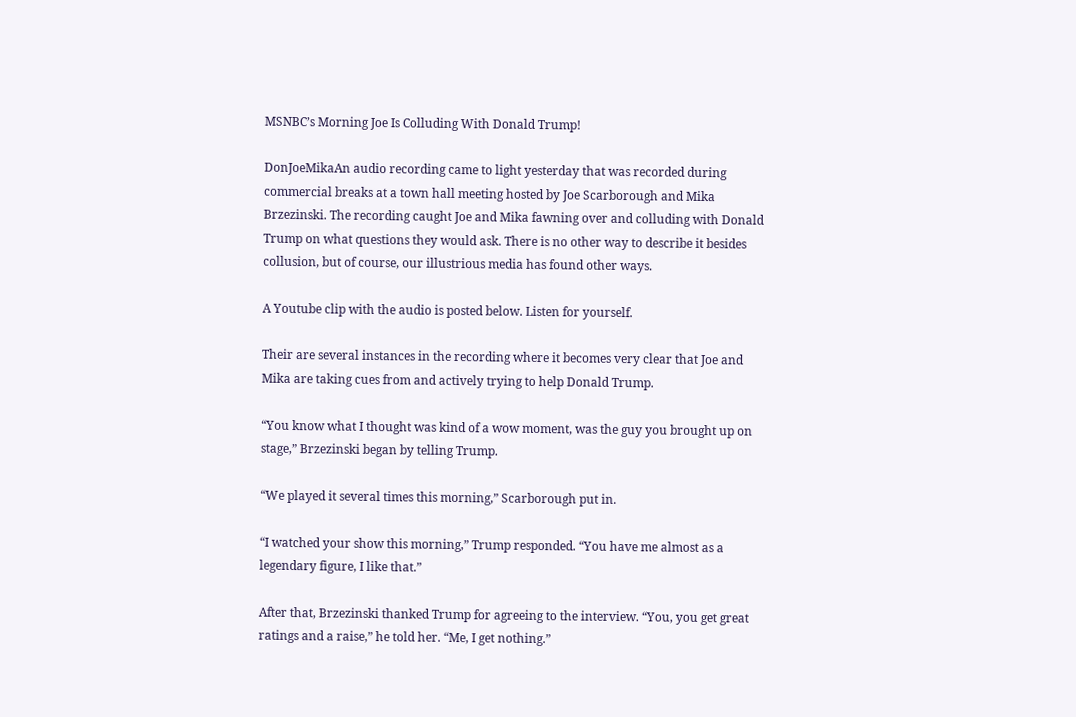MSNBC’s Morning Joe Is Colluding With Donald Trump!

DonJoeMikaAn audio recording came to light yesterday that was recorded during commercial breaks at a town hall meeting hosted by Joe Scarborough and Mika Brzezinski. The recording caught Joe and Mika fawning over and colluding with Donald Trump on what questions they would ask. There is no other way to describe it besides collusion, but of course, our illustrious media has found other ways.

A Youtube clip with the audio is posted below. Listen for yourself.

Their are several instances in the recording where it becomes very clear that Joe and Mika are taking cues from and actively trying to help Donald Trump.

“You know what I thought was kind of a wow moment, was the guy you brought up on stage,” Brzezinski began by telling Trump.

“We played it several times this morning,” Scarborough put in.

“I watched your show this morning,” Trump responded. “You have me almost as a legendary figure, I like that.”

After that, Brzezinski thanked Trump for agreeing to the interview. “You, you get great ratings and a raise,” he told her. “Me, I get nothing.”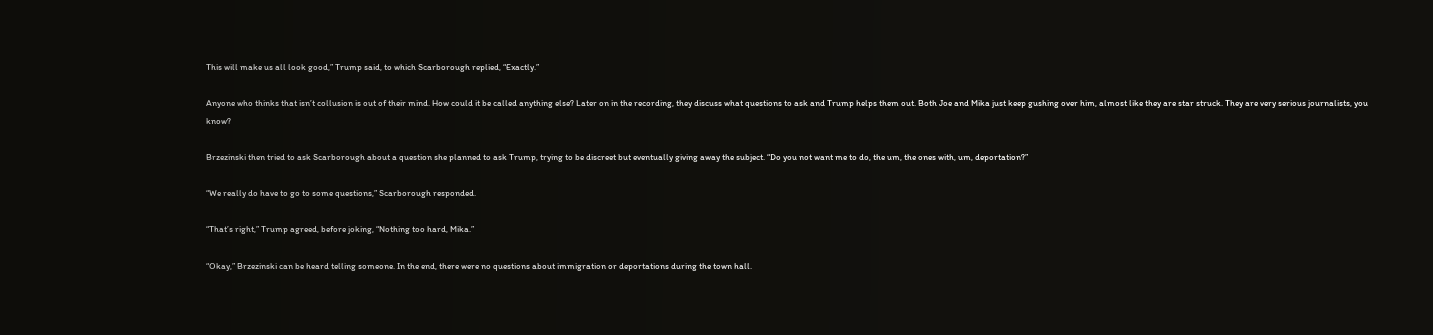This will make us all look good,” Trump said, to which Scarborough replied, “Exactly.”

Anyone who thinks that isn’t collusion is out of their mind. How could it be called anything else? Later on in the recording, they discuss what questions to ask and Trump helps them out. Both Joe and Mika just keep gushing over him, almost like they are star struck. They are very serious journalists, you know?

Brzezinski then tried to ask Scarborough about a question she planned to ask Trump, trying to be discreet but eventually giving away the subject. “Do you not want me to do, the um, the ones with, um, deportation?”

“We really do have to go to some questions,” Scarborough responded.

“That’s right,” Trump agreed, before joking, “Nothing too hard, Mika.”

“Okay,” Brzezinski can be heard telling someone. In the end, there were no questions about immigration or deportations during the town hall.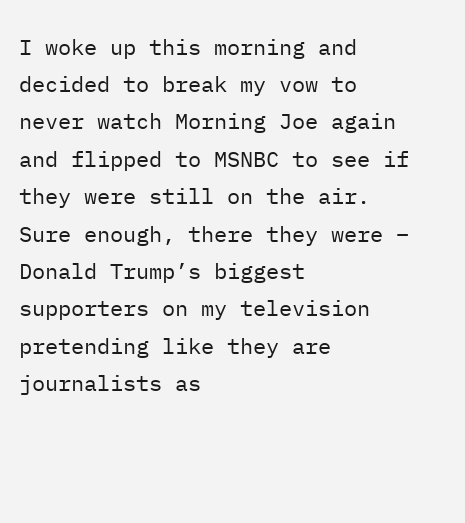I woke up this morning and decided to break my vow to never watch Morning Joe again and flipped to MSNBC to see if they were still on the air. Sure enough, there they were – Donald Trump’s biggest supporters on my television pretending like they are journalists as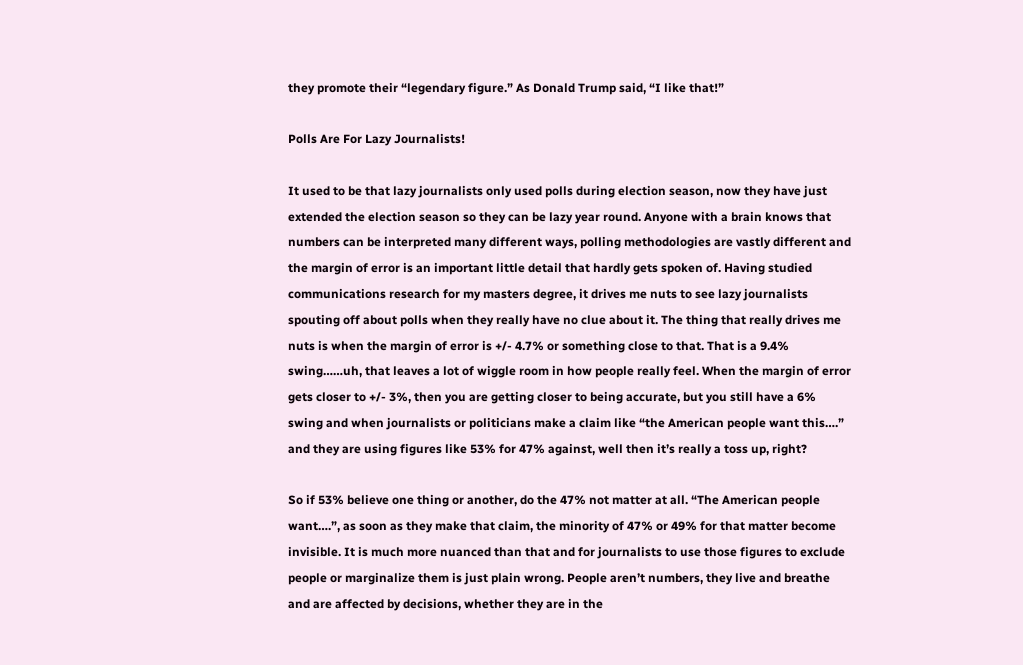they promote their “legendary figure.” As Donald Trump said, “I like that!”

Polls Are For Lazy Journalists!

It used to be that lazy journalists only used polls during election season, now they have just extended the election season so they can be lazy year round. Anyone with a brain knows that numbers can be interpreted many different ways, polling methodologies are vastly different and the margin of error is an important little detail that hardly gets spoken of. Having studied communications research for my masters degree, it drives me nuts to see lazy journalists spouting off about polls when they really have no clue about it. The thing that really drives me nuts is when the margin of error is +/- 4.7% or something close to that. That is a 9.4% swing……uh, that leaves a lot of wiggle room in how people really feel. When the margin of error gets closer to +/- 3%, then you are getting closer to being accurate, but you still have a 6% swing and when journalists or politicians make a claim like “the American people want this….” and they are using figures like 53% for 47% against, well then it’s really a toss up, right?

So if 53% believe one thing or another, do the 47% not matter at all. “The American people want….”, as soon as they make that claim, the minority of 47% or 49% for that matter become invisible. It is much more nuanced than that and for journalists to use those figures to exclude people or marginalize them is just plain wrong. People aren’t numbers, they live and breathe and are affected by decisions, whether they are in the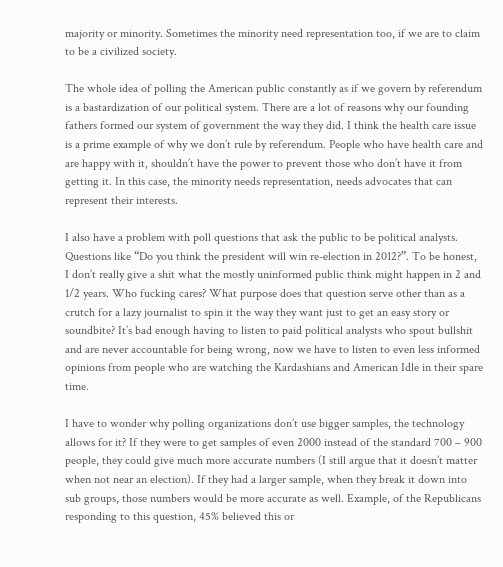majority or minority. Sometimes the minority need representation too, if we are to claim to be a civilized society.

The whole idea of polling the American public constantly as if we govern by referendum is a bastardization of our political system. There are a lot of reasons why our founding fathers formed our system of government the way they did. I think the health care issue is a prime example of why we don’t rule by referendum. People who have health care and are happy with it, shouldn’t have the power to prevent those who don’t have it from getting it. In this case, the minority needs representation, needs advocates that can represent their interests.

I also have a problem with poll questions that ask the public to be political analysts. Questions like “Do you think the president will win re-election in 2012?”. To be honest, I don’t really give a shit what the mostly uninformed public think might happen in 2 and 1/2 years. Who fucking cares? What purpose does that question serve other than as a crutch for a lazy journalist to spin it the way they want just to get an easy story or soundbite? It’s bad enough having to listen to paid political analysts who spout bullshit and are never accountable for being wrong, now we have to listen to even less informed opinions from people who are watching the Kardashians and American Idle in their spare time.

I have to wonder why polling organizations don’t use bigger samples, the technology allows for it? If they were to get samples of even 2000 instead of the standard 700 – 900 people, they could give much more accurate numbers (I still argue that it doesn’t matter when not near an election). If they had a larger sample, when they break it down into sub groups, those numbers would be more accurate as well. Example, of the Republicans responding to this question, 45% believed this or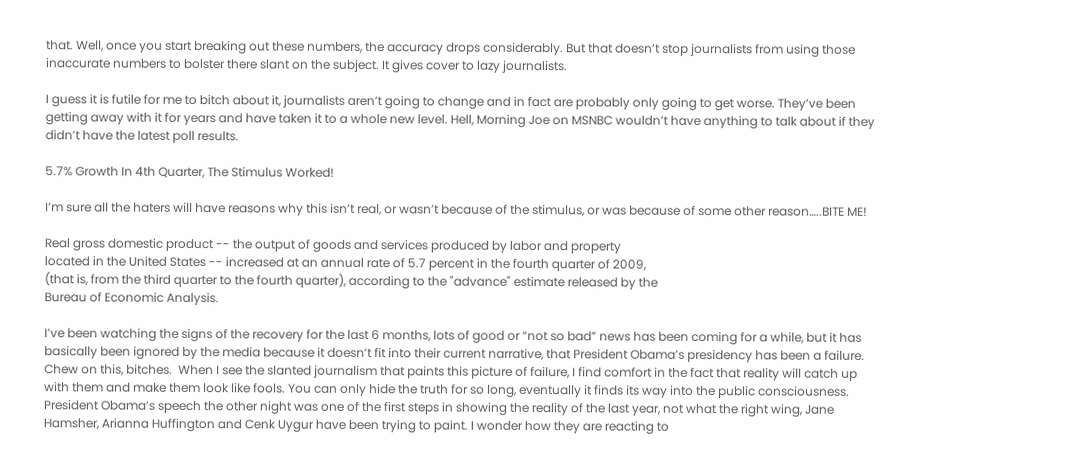that. Well, once you start breaking out these numbers, the accuracy drops considerably. But that doesn’t stop journalists from using those inaccurate numbers to bolster there slant on the subject. It gives cover to lazy journalists.

I guess it is futile for me to bitch about it, journalists aren’t going to change and in fact are probably only going to get worse. They’ve been getting away with it for years and have taken it to a whole new level. Hell, Morning Joe on MSNBC wouldn’t have anything to talk about if they didn’t have the latest poll results.

5.7% Growth In 4th Quarter, The Stimulus Worked!

I’m sure all the haters will have reasons why this isn’t real, or wasn’t because of the stimulus, or was because of some other reason…..BITE ME!

Real gross domestic product -- the output of goods and services produced by labor and property
located in the United States -- increased at an annual rate of 5.7 percent in the fourth quarter of 2009,
(that is, from the third quarter to the fourth quarter), according to the "advance" estimate released by the
Bureau of Economic Analysis.

I’ve been watching the signs of the recovery for the last 6 months, lots of good or “not so bad” news has been coming for a while, but it has basically been ignored by the media because it doesn’t fit into their current narrative, that President Obama’s presidency has been a failure. Chew on this, bitches.  When I see the slanted journalism that paints this picture of failure, I find comfort in the fact that reality will catch up with them and make them look like fools. You can only hide the truth for so long, eventually it finds its way into the public consciousness. President Obama’s speech the other night was one of the first steps in showing the reality of the last year, not what the right wing, Jane Hamsher, Arianna Huffington and Cenk Uygur have been trying to paint. I wonder how they are reacting to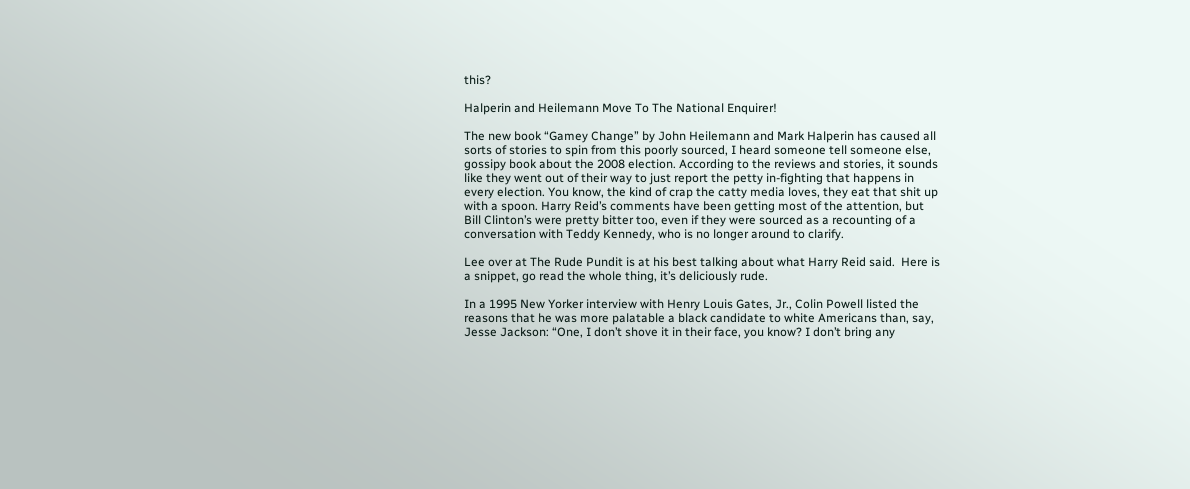this?

Halperin and Heilemann Move To The National Enquirer!

The new book “Gamey Change” by John Heilemann and Mark Halperin has caused all sorts of stories to spin from this poorly sourced, I heard someone tell someone else, gossipy book about the 2008 election. According to the reviews and stories, it sounds like they went out of their way to just report the petty in-fighting that happens in every election. You know, the kind of crap the catty media loves, they eat that shit up with a spoon. Harry Reid’s comments have been getting most of the attention, but Bill Clinton’s were pretty bitter too, even if they were sourced as a recounting of a conversation with Teddy Kennedy, who is no longer around to clarify.

Lee over at The Rude Pundit is at his best talking about what Harry Reid said.  Here is a snippet, go read the whole thing, it’s deliciously rude.

In a 1995 New Yorker interview with Henry Louis Gates, Jr., Colin Powell listed the reasons that he was more palatable a black candidate to white Americans than, say, Jesse Jackson: “One, I don’t shove it in their face, you know? I don’t bring any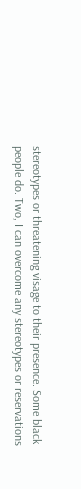stereotypes or threatening visage to their presence. Some black people do. Two, I can overcome any stereotypes or reservations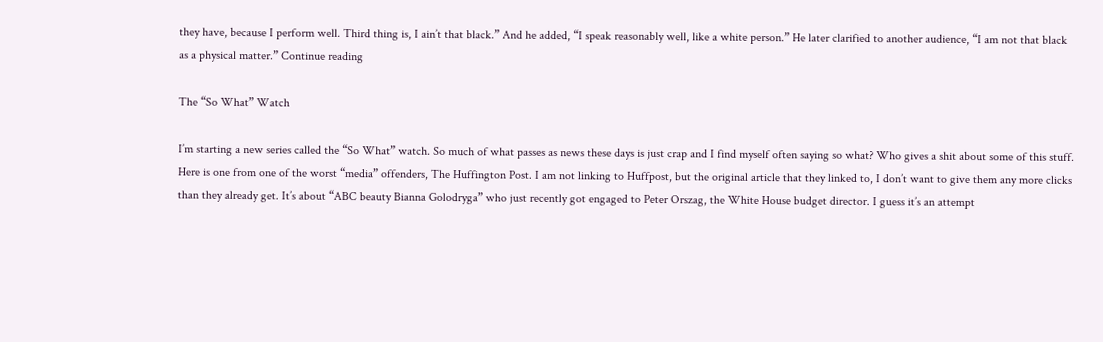they have, because I perform well. Third thing is, I ain’t that black.” And he added, “I speak reasonably well, like a white person.” He later clarified to another audience, “I am not that black as a physical matter.” Continue reading

The “So What” Watch

I’m starting a new series called the “So What” watch. So much of what passes as news these days is just crap and I find myself often saying so what? Who gives a shit about some of this stuff. Here is one from one of the worst “media” offenders, The Huffington Post. I am not linking to Huffpost, but the original article that they linked to, I don’t want to give them any more clicks than they already get. It’s about “ABC beauty Bianna Golodryga” who just recently got engaged to Peter Orszag, the White House budget director. I guess it’s an attempt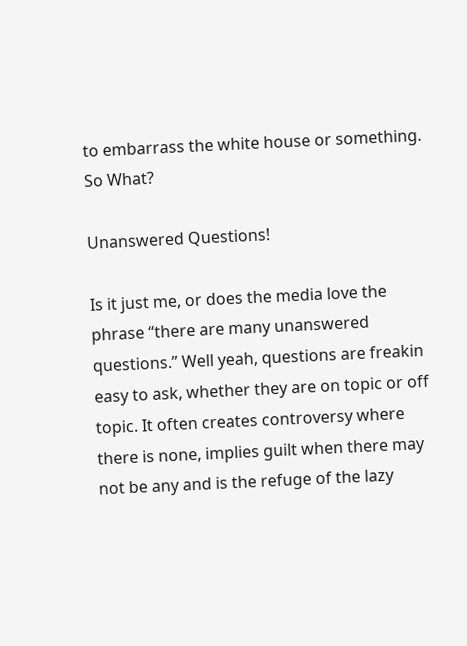to embarrass the white house or something. So What?

Unanswered Questions!

Is it just me, or does the media love the phrase “there are many unanswered questions.” Well yeah, questions are freakin easy to ask, whether they are on topic or off topic. It often creates controversy where there is none, implies guilt when there may not be any and is the refuge of the lazy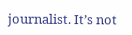journalist. It’s not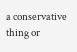a conservative thing or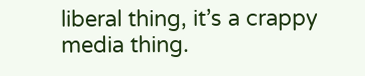liberal thing, it’s a crappy media thing.